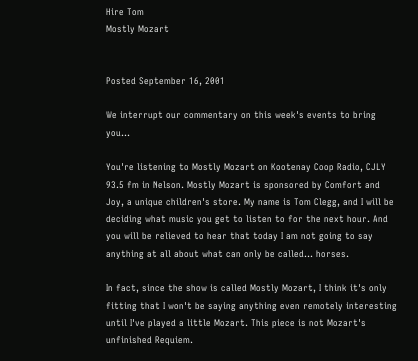Hire Tom
Mostly Mozart


Posted September 16, 2001

We interrupt our commentary on this week's events to bring you...

You're listening to Mostly Mozart on Kootenay Coop Radio, CJLY 93.5 fm in Nelson. Mostly Mozart is sponsored by Comfort and Joy, a unique children's store. My name is Tom Clegg, and I will be deciding what music you get to listen to for the next hour. And you will be relieved to hear that today I am not going to say anything at all about what can only be called... horses.

In fact, since the show is called Mostly Mozart, I think it's only fitting that I won't be saying anything even remotely interesting until I've played a little Mozart. This piece is not Mozart's unfinished Requiem.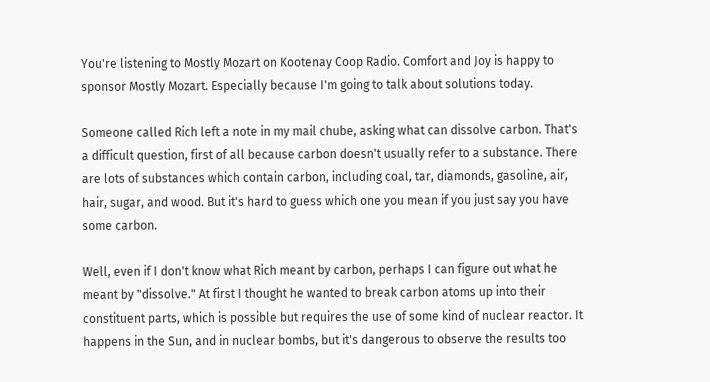You're listening to Mostly Mozart on Kootenay Coop Radio. Comfort and Joy is happy to sponsor Mostly Mozart. Especially because I'm going to talk about solutions today.

Someone called Rich left a note in my mail chube, asking what can dissolve carbon. That's a difficult question, first of all because carbon doesn't usually refer to a substance. There are lots of substances which contain carbon, including coal, tar, diamonds, gasoline, air, hair, sugar, and wood. But it's hard to guess which one you mean if you just say you have some carbon.

Well, even if I don't know what Rich meant by carbon, perhaps I can figure out what he meant by "dissolve." At first I thought he wanted to break carbon atoms up into their constituent parts, which is possible but requires the use of some kind of nuclear reactor. It happens in the Sun, and in nuclear bombs, but it's dangerous to observe the results too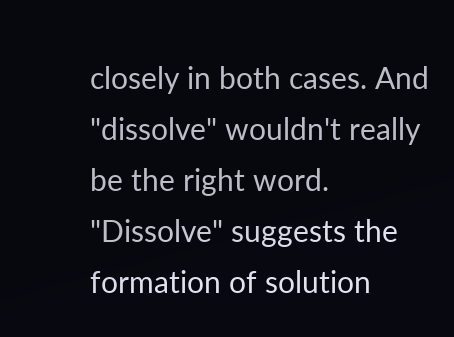closely in both cases. And "dissolve" wouldn't really be the right word. "Dissolve" suggests the formation of solution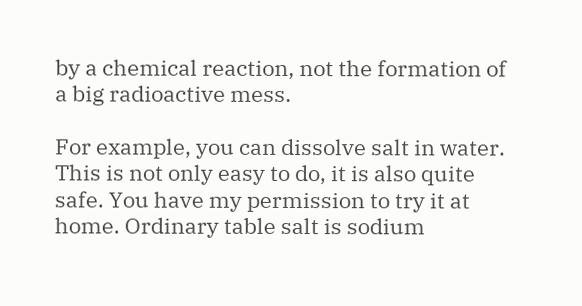by a chemical reaction, not the formation of a big radioactive mess.

For example, you can dissolve salt in water. This is not only easy to do, it is also quite safe. You have my permission to try it at home. Ordinary table salt is sodium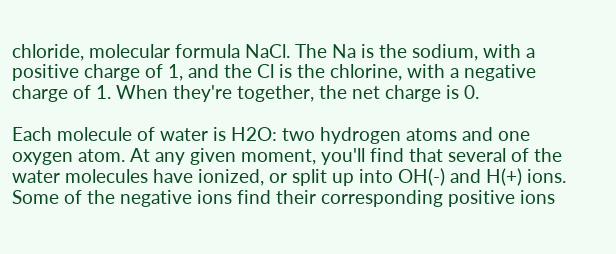chloride, molecular formula NaCl. The Na is the sodium, with a positive charge of 1, and the Cl is the chlorine, with a negative charge of 1. When they're together, the net charge is 0.

Each molecule of water is H2O: two hydrogen atoms and one oxygen atom. At any given moment, you'll find that several of the water molecules have ionized, or split up into OH(-) and H(+) ions. Some of the negative ions find their corresponding positive ions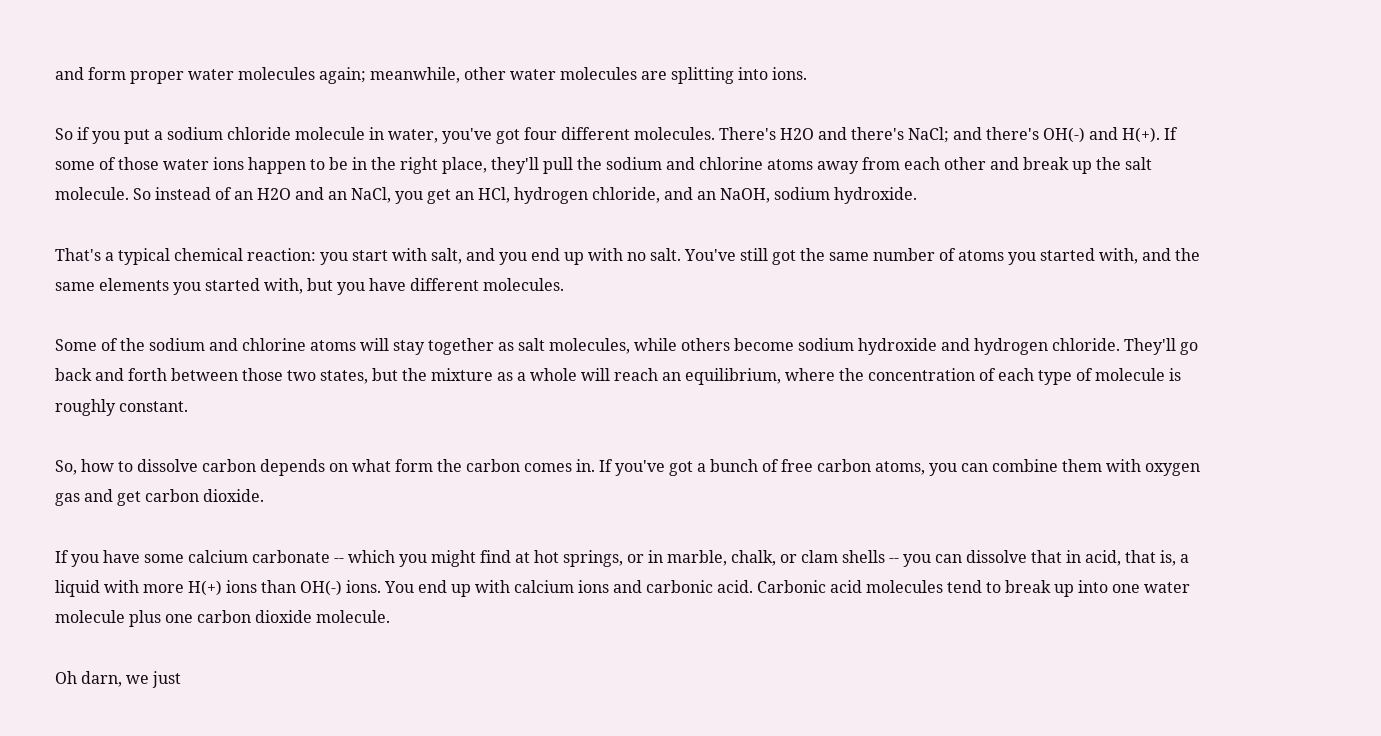and form proper water molecules again; meanwhile, other water molecules are splitting into ions.

So if you put a sodium chloride molecule in water, you've got four different molecules. There's H2O and there's NaCl; and there's OH(-) and H(+). If some of those water ions happen to be in the right place, they'll pull the sodium and chlorine atoms away from each other and break up the salt molecule. So instead of an H2O and an NaCl, you get an HCl, hydrogen chloride, and an NaOH, sodium hydroxide.

That's a typical chemical reaction: you start with salt, and you end up with no salt. You've still got the same number of atoms you started with, and the same elements you started with, but you have different molecules.

Some of the sodium and chlorine atoms will stay together as salt molecules, while others become sodium hydroxide and hydrogen chloride. They'll go back and forth between those two states, but the mixture as a whole will reach an equilibrium, where the concentration of each type of molecule is roughly constant.

So, how to dissolve carbon depends on what form the carbon comes in. If you've got a bunch of free carbon atoms, you can combine them with oxygen gas and get carbon dioxide.

If you have some calcium carbonate -- which you might find at hot springs, or in marble, chalk, or clam shells -- you can dissolve that in acid, that is, a liquid with more H(+) ions than OH(-) ions. You end up with calcium ions and carbonic acid. Carbonic acid molecules tend to break up into one water molecule plus one carbon dioxide molecule.

Oh darn, we just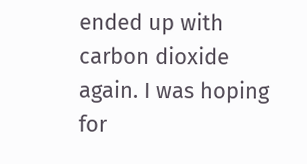ended up with carbon dioxide again. I was hoping for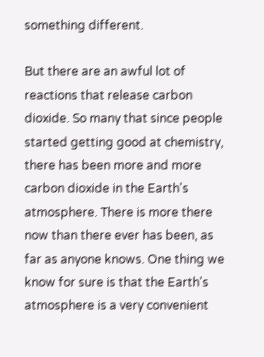something different.

But there are an awful lot of reactions that release carbon dioxide. So many that since people started getting good at chemistry, there has been more and more carbon dioxide in the Earth's atmosphere. There is more there now than there ever has been, as far as anyone knows. One thing we know for sure is that the Earth's atmosphere is a very convenient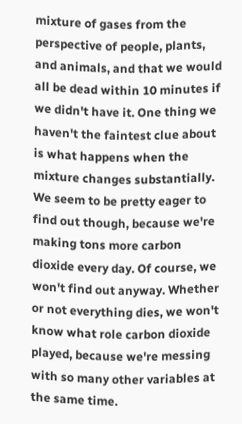mixture of gases from the perspective of people, plants, and animals, and that we would all be dead within 10 minutes if we didn't have it. One thing we haven't the faintest clue about is what happens when the mixture changes substantially. We seem to be pretty eager to find out though, because we're making tons more carbon dioxide every day. Of course, we won't find out anyway. Whether or not everything dies, we won't know what role carbon dioxide played, because we're messing with so many other variables at the same time.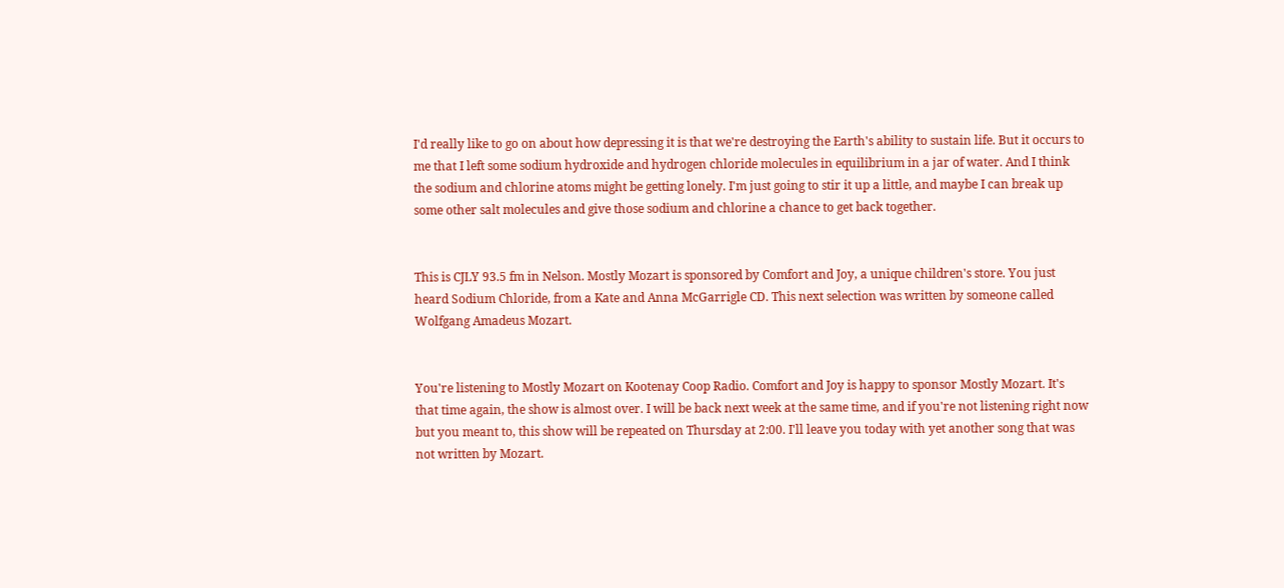I'd really like to go on about how depressing it is that we're destroying the Earth's ability to sustain life. But it occurs to me that I left some sodium hydroxide and hydrogen chloride molecules in equilibrium in a jar of water. And I think the sodium and chlorine atoms might be getting lonely. I'm just going to stir it up a little, and maybe I can break up some other salt molecules and give those sodium and chlorine a chance to get back together.


This is CJLY 93.5 fm in Nelson. Mostly Mozart is sponsored by Comfort and Joy, a unique children's store. You just heard Sodium Chloride, from a Kate and Anna McGarrigle CD. This next selection was written by someone called Wolfgang Amadeus Mozart.


You're listening to Mostly Mozart on Kootenay Coop Radio. Comfort and Joy is happy to sponsor Mostly Mozart. It's that time again, the show is almost over. I will be back next week at the same time, and if you're not listening right now but you meant to, this show will be repeated on Thursday at 2:00. I'll leave you today with yet another song that was not written by Mozart.